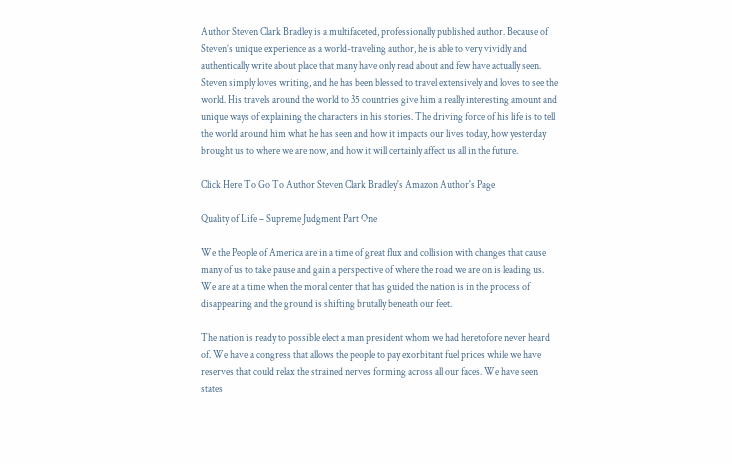Author Steven Clark Bradley is a multifaceted, professionally published author. Because of Steven’s unique experience as a world-traveling author, he is able to very vividly and authentically write about place that many have only read about and few have actually seen. Steven simply loves writing, and he has been blessed to travel extensively and loves to see the world. His travels around the world to 35 countries give him a really interesting amount and unique ways of explaining the characters in his stories. The driving force of his life is to tell the world around him what he has seen and how it impacts our lives today, how yesterday brought us to where we are now, and how it will certainly affect us all in the future.

Click Here To Go To Author Steven Clark Bradley's Amazon Author's Page

Quality of Life – Supreme Judgment Part One

We the People of America are in a time of great flux and collision with changes that cause many of us to take pause and gain a perspective of where the road we are on is leading us. We are at a time when the moral center that has guided the nation is in the process of disappearing and the ground is shifting brutally beneath our feet.

The nation is ready to possible elect a man president whom we had heretofore never heard of. We have a congress that allows the people to pay exorbitant fuel prices while we have reserves that could relax the strained nerves forming across all our faces. We have seen states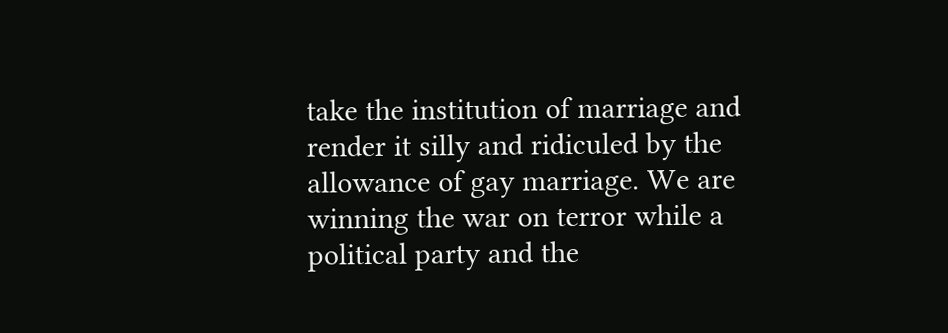take the institution of marriage and render it silly and ridiculed by the allowance of gay marriage. We are winning the war on terror while a political party and the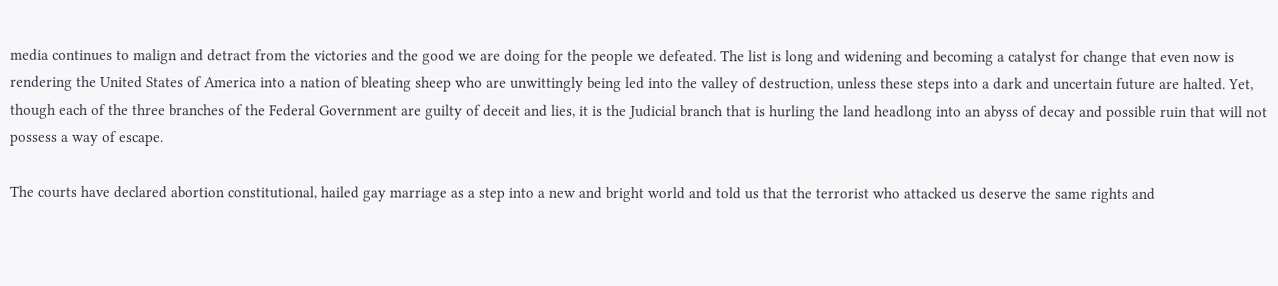media continues to malign and detract from the victories and the good we are doing for the people we defeated. The list is long and widening and becoming a catalyst for change that even now is rendering the United States of America into a nation of bleating sheep who are unwittingly being led into the valley of destruction, unless these steps into a dark and uncertain future are halted. Yet, though each of the three branches of the Federal Government are guilty of deceit and lies, it is the Judicial branch that is hurling the land headlong into an abyss of decay and possible ruin that will not possess a way of escape.

The courts have declared abortion constitutional, hailed gay marriage as a step into a new and bright world and told us that the terrorist who attacked us deserve the same rights and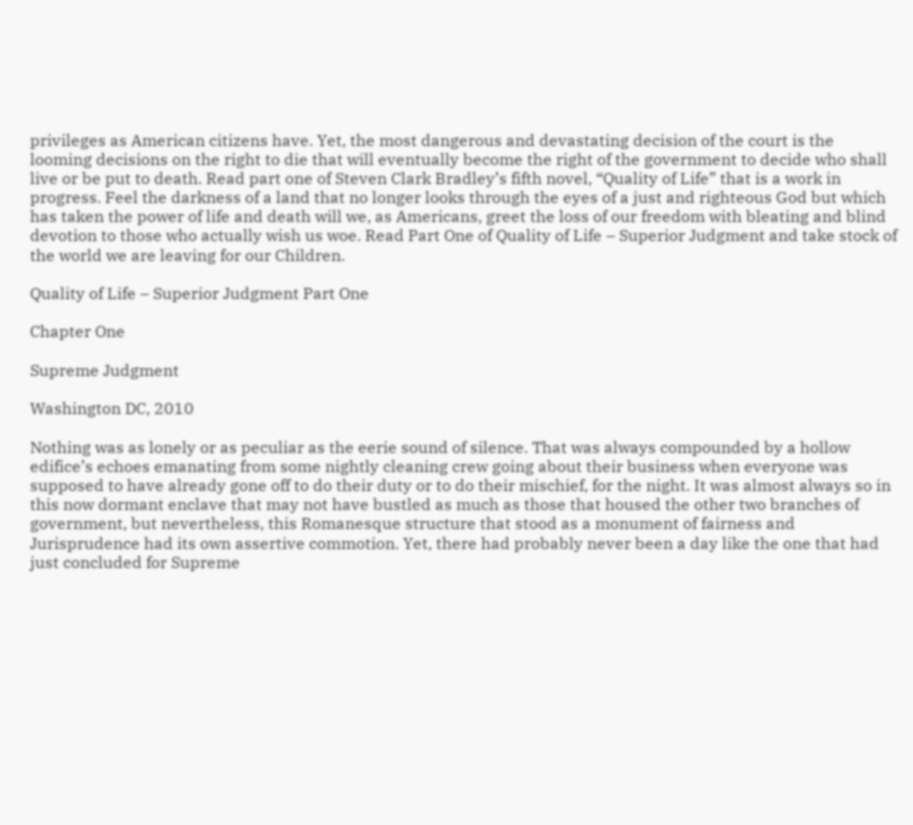privileges as American citizens have. Yet, the most dangerous and devastating decision of the court is the looming decisions on the right to die that will eventually become the right of the government to decide who shall live or be put to death. Read part one of Steven Clark Bradley’s fifth novel, “Quality of Life” that is a work in progress. Feel the darkness of a land that no longer looks through the eyes of a just and righteous God but which has taken the power of life and death will we, as Americans, greet the loss of our freedom with bleating and blind devotion to those who actually wish us woe. Read Part One of Quality of Life – Superior Judgment and take stock of the world we are leaving for our Children.

Quality of Life – Superior Judgment Part One

Chapter One

Supreme Judgment

Washington DC, 2010

Nothing was as lonely or as peculiar as the eerie sound of silence. That was always compounded by a hollow edifice’s echoes emanating from some nightly cleaning crew going about their business when everyone was supposed to have already gone off to do their duty or to do their mischief, for the night. It was almost always so in this now dormant enclave that may not have bustled as much as those that housed the other two branches of government, but nevertheless, this Romanesque structure that stood as a monument of fairness and Jurisprudence had its own assertive commotion. Yet, there had probably never been a day like the one that had just concluded for Supreme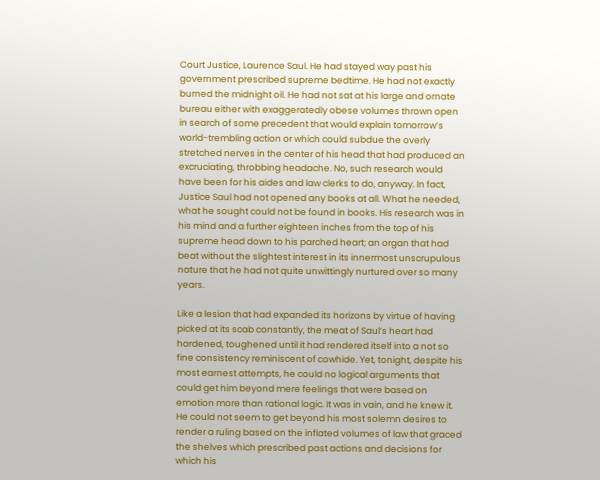Court Justice, Laurence Saul. He had stayed way past his government prescribed supreme bedtime. He had not exactly burned the midnight oil. He had not sat at his large and ornate bureau either with exaggeratedly obese volumes thrown open in search of some precedent that would explain tomorrow’s world-trembling action or which could subdue the overly stretched nerves in the center of his head that had produced an excruciating, throbbing headache. No, such research would have been for his aides and law clerks to do, anyway. In fact, Justice Saul had not opened any books at all. What he needed, what he sought could not be found in books. His research was in his mind and a further eighteen inches from the top of his supreme head down to his parched heart; an organ that had beat without the slightest interest in its innermost unscrupulous nature that he had not quite unwittingly nurtured over so many years.

Like a lesion that had expanded its horizons by virtue of having picked at its scab constantly, the meat of Saul’s heart had hardened, toughened until it had rendered itself into a not so fine consistency reminiscent of cowhide. Yet, tonight, despite his most earnest attempts, he could no logical arguments that could get him beyond mere feelings that were based on emotion more than rational logic. It was in vain, and he knew it. He could not seem to get beyond his most solemn desires to render a ruling based on the inflated volumes of law that graced the shelves which prescribed past actions and decisions for which his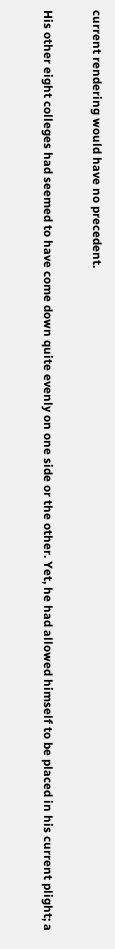current rendering would have no precedent.

His other eight colleges had seemed to have come down quite evenly on one side or the other. Yet, he had allowed himself to be placed in his current plight; a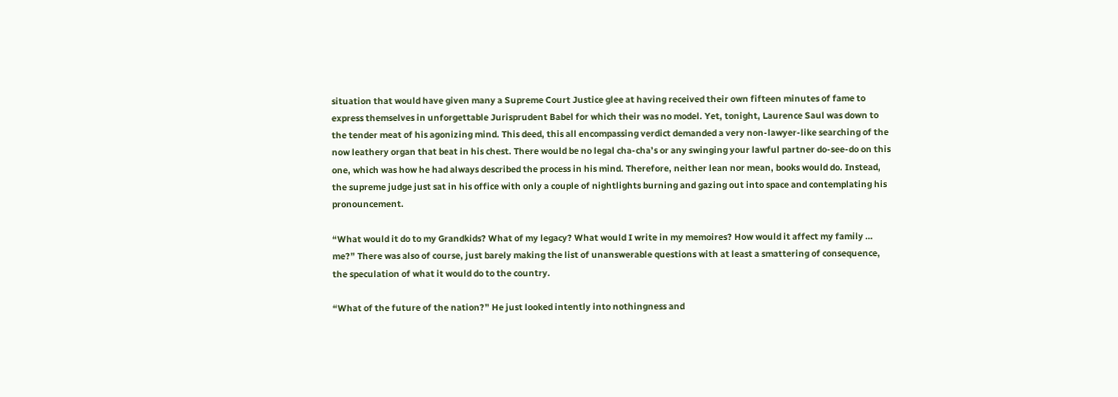situation that would have given many a Supreme Court Justice glee at having received their own fifteen minutes of fame to express themselves in unforgettable Jurisprudent Babel for which their was no model. Yet, tonight, Laurence Saul was down to the tender meat of his agonizing mind. This deed, this all encompassing verdict demanded a very non-lawyer-like searching of the now leathery organ that beat in his chest. There would be no legal cha-cha’s or any swinging your lawful partner do-see-do on this one, which was how he had always described the process in his mind. Therefore, neither lean nor mean, books would do. Instead, the supreme judge just sat in his office with only a couple of nightlights burning and gazing out into space and contemplating his pronouncement.

“What would it do to my Grandkids? What of my legacy? What would I write in my memoires? How would it affect my family … me?” There was also of course, just barely making the list of unanswerable questions with at least a smattering of consequence, the speculation of what it would do to the country.

“What of the future of the nation?” He just looked intently into nothingness and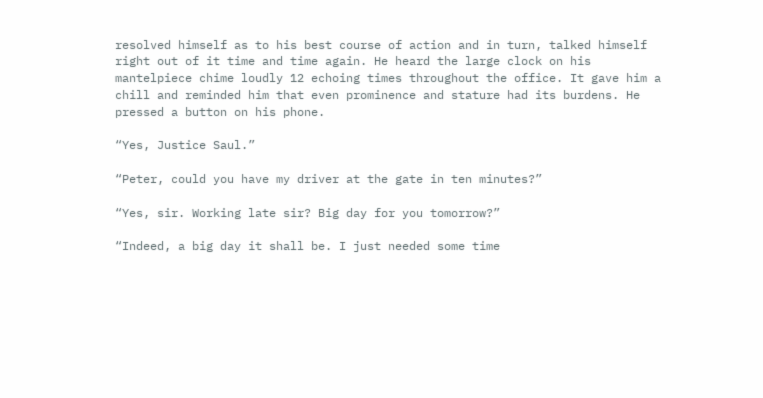resolved himself as to his best course of action and in turn, talked himself right out of it time and time again. He heard the large clock on his mantelpiece chime loudly 12 echoing times throughout the office. It gave him a chill and reminded him that even prominence and stature had its burdens. He pressed a button on his phone.

“Yes, Justice Saul.”

“Peter, could you have my driver at the gate in ten minutes?”

“Yes, sir. Working late sir? Big day for you tomorrow?”

“Indeed, a big day it shall be. I just needed some time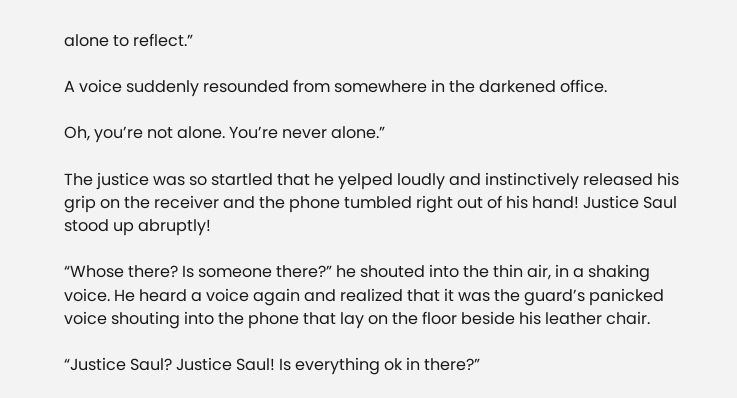alone to reflect.”

A voice suddenly resounded from somewhere in the darkened office.

Oh, you’re not alone. You’re never alone.”

The justice was so startled that he yelped loudly and instinctively released his grip on the receiver and the phone tumbled right out of his hand! Justice Saul stood up abruptly!

“Whose there? Is someone there?” he shouted into the thin air, in a shaking voice. He heard a voice again and realized that it was the guard’s panicked voice shouting into the phone that lay on the floor beside his leather chair.

“Justice Saul? Justice Saul! Is everything ok in there?”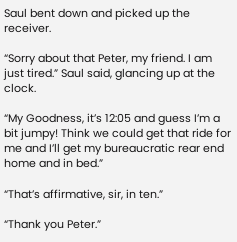Saul bent down and picked up the receiver.

“Sorry about that Peter, my friend. I am just tired.” Saul said, glancing up at the clock.

“My Goodness, it’s 12:05 and guess I’m a bit jumpy! Think we could get that ride for me and I’ll get my bureaucratic rear end home and in bed.”

“That’s affirmative, sir, in ten.”

“Thank you Peter.”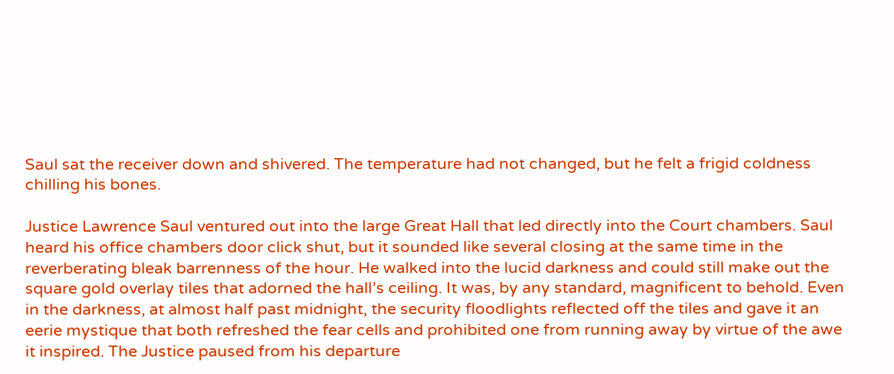Saul sat the receiver down and shivered. The temperature had not changed, but he felt a frigid coldness chilling his bones.

Justice Lawrence Saul ventured out into the large Great Hall that led directly into the Court chambers. Saul heard his office chambers door click shut, but it sounded like several closing at the same time in the reverberating bleak barrenness of the hour. He walked into the lucid darkness and could still make out the square gold overlay tiles that adorned the hall’s ceiling. It was, by any standard, magnificent to behold. Even in the darkness, at almost half past midnight, the security floodlights reflected off the tiles and gave it an eerie mystique that both refreshed the fear cells and prohibited one from running away by virtue of the awe it inspired. The Justice paused from his departure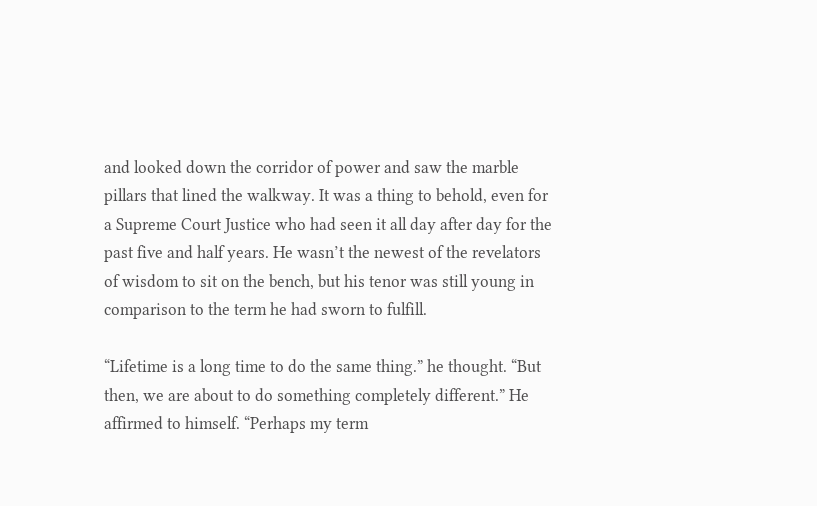and looked down the corridor of power and saw the marble pillars that lined the walkway. It was a thing to behold, even for a Supreme Court Justice who had seen it all day after day for the past five and half years. He wasn’t the newest of the revelators of wisdom to sit on the bench, but his tenor was still young in comparison to the term he had sworn to fulfill.

“Lifetime is a long time to do the same thing.” he thought. “But then, we are about to do something completely different.” He affirmed to himself. “Perhaps my term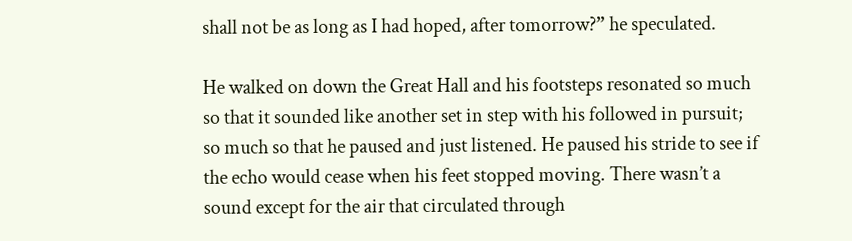shall not be as long as I had hoped, after tomorrow?” he speculated.

He walked on down the Great Hall and his footsteps resonated so much so that it sounded like another set in step with his followed in pursuit; so much so that he paused and just listened. He paused his stride to see if the echo would cease when his feet stopped moving. There wasn’t a sound except for the air that circulated through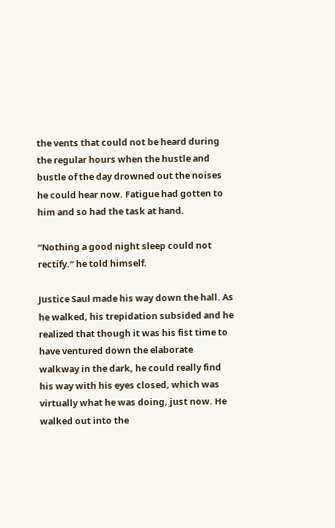the vents that could not be heard during the regular hours when the hustle and bustle of the day drowned out the noises he could hear now. Fatigue had gotten to him and so had the task at hand.

“Nothing a good night sleep could not rectify.” he told himself.

Justice Saul made his way down the hall. As he walked, his trepidation subsided and he realized that though it was his fist time to have ventured down the elaborate walkway in the dark, he could really find his way with his eyes closed, which was virtually what he was doing, just now. He walked out into the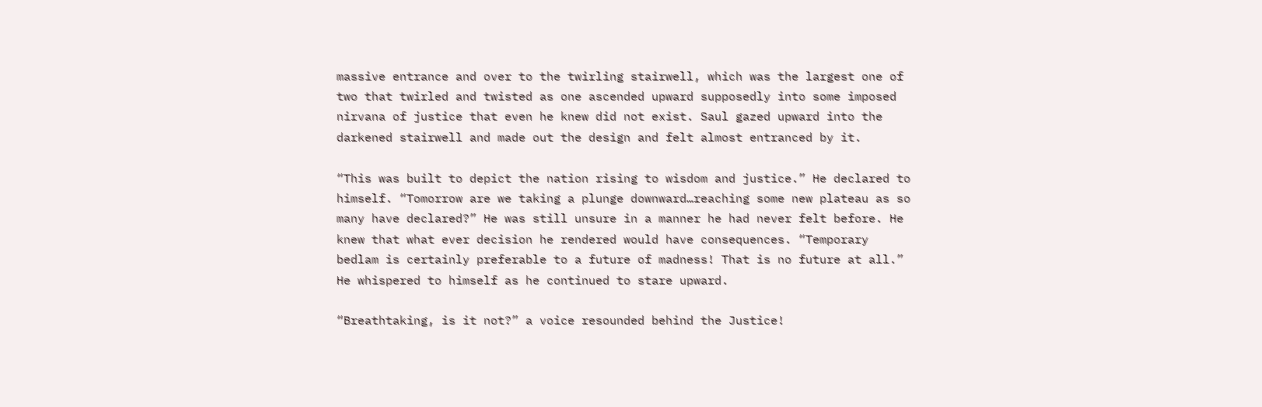massive entrance and over to the twirling stairwell, which was the largest one of two that twirled and twisted as one ascended upward supposedly into some imposed nirvana of justice that even he knew did not exist. Saul gazed upward into the darkened stairwell and made out the design and felt almost entranced by it.

“This was built to depict the nation rising to wisdom and justice.” He declared to himself. “Tomorrow are we taking a plunge downward…reaching some new plateau as so many have declared?” He was still unsure in a manner he had never felt before. He knew that what ever decision he rendered would have consequences. “Temporary bedlam is certainly preferable to a future of madness! That is no future at all.” He whispered to himself as he continued to stare upward.

“Breathtaking, is it not?” a voice resounded behind the Justice!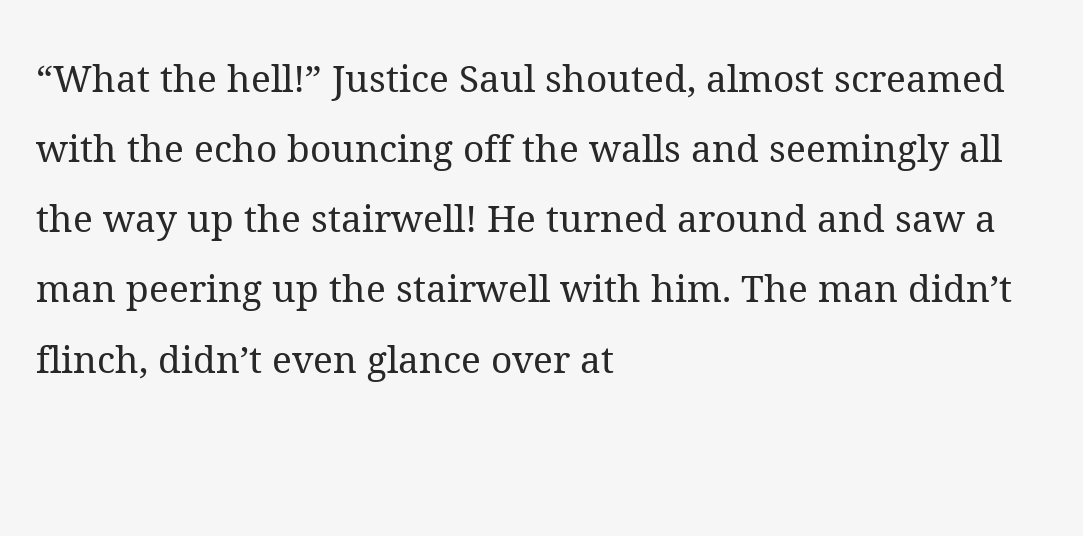“What the hell!” Justice Saul shouted, almost screamed with the echo bouncing off the walls and seemingly all the way up the stairwell! He turned around and saw a man peering up the stairwell with him. The man didn’t flinch, didn’t even glance over at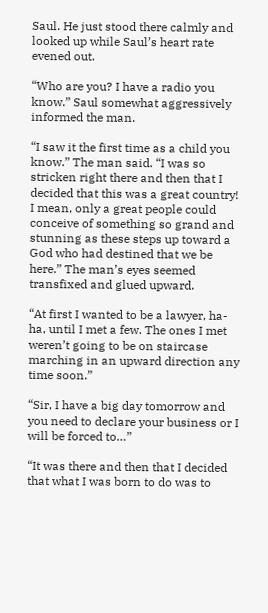Saul. He just stood there calmly and looked up while Saul’s heart rate evened out.

“Who are you? I have a radio you know.” Saul somewhat aggressively informed the man.

“I saw it the first time as a child you know.” The man said. “I was so stricken right there and then that I decided that this was a great country! I mean, only a great people could conceive of something so grand and stunning as these steps up toward a God who had destined that we be here.” The man’s eyes seemed transfixed and glued upward.

“At first I wanted to be a lawyer, ha-ha, until I met a few. The ones I met weren’t going to be on staircase marching in an upward direction any time soon.”

“Sir, I have a big day tomorrow and you need to declare your business or I will be forced to…”

“It was there and then that I decided that what I was born to do was to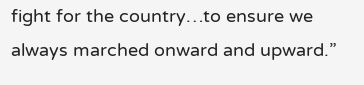fight for the country…to ensure we always marched onward and upward.”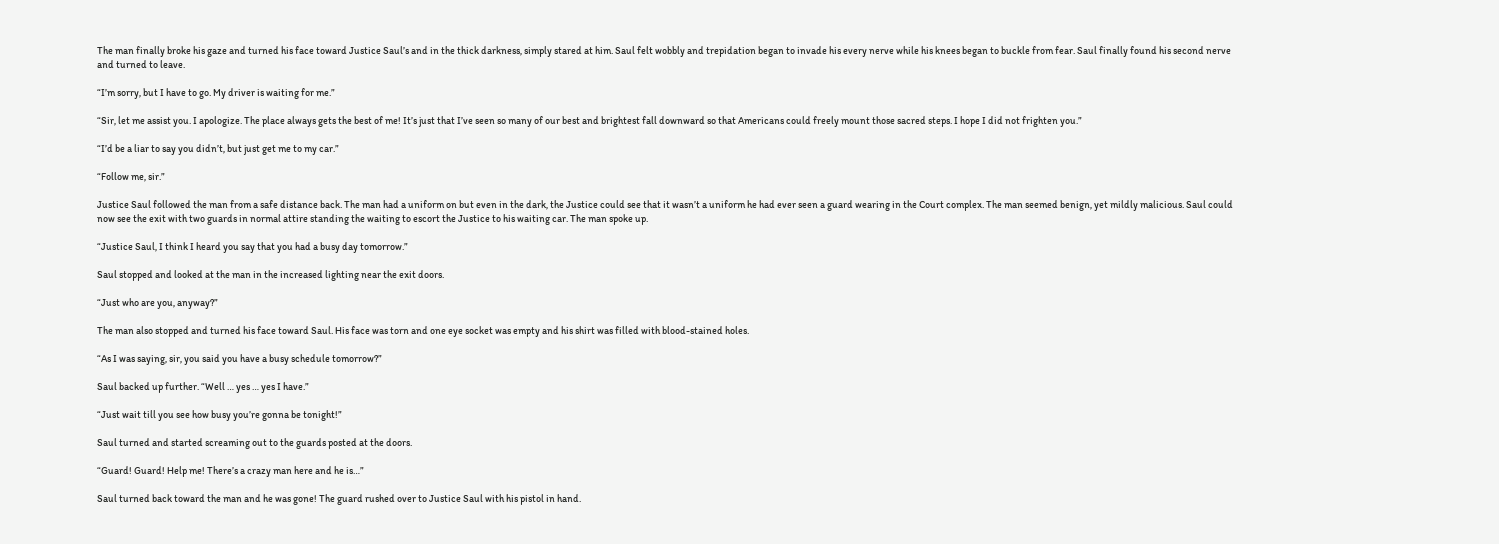The man finally broke his gaze and turned his face toward Justice Saul’s and in the thick darkness, simply stared at him. Saul felt wobbly and trepidation began to invade his every nerve while his knees began to buckle from fear. Saul finally found his second nerve and turned to leave.

“I’m sorry, but I have to go. My driver is waiting for me.”

“Sir, let me assist you. I apologize. The place always gets the best of me! It’s just that I’ve seen so many of our best and brightest fall downward so that Americans could freely mount those sacred steps. I hope I did not frighten you.”

“I’d be a liar to say you didn’t, but just get me to my car.”

“Follow me, sir.”

Justice Saul followed the man from a safe distance back. The man had a uniform on but even in the dark, the Justice could see that it wasn’t a uniform he had ever seen a guard wearing in the Court complex. The man seemed benign, yet mildly malicious. Saul could now see the exit with two guards in normal attire standing the waiting to escort the Justice to his waiting car. The man spoke up.

“Justice Saul, I think I heard you say that you had a busy day tomorrow.”

Saul stopped and looked at the man in the increased lighting near the exit doors.

“Just who are you, anyway?”

The man also stopped and turned his face toward Saul. His face was torn and one eye socket was empty and his shirt was filled with blood-stained holes.

“As I was saying, sir, you said you have a busy schedule tomorrow?”

Saul backed up further. “Well … yes … yes I have.”

“Just wait till you see how busy you’re gonna be tonight!”

Saul turned and started screaming out to the guards posted at the doors.

“Guard! Guard! Help me! There’s a crazy man here and he is…”

Saul turned back toward the man and he was gone! The guard rushed over to Justice Saul with his pistol in hand.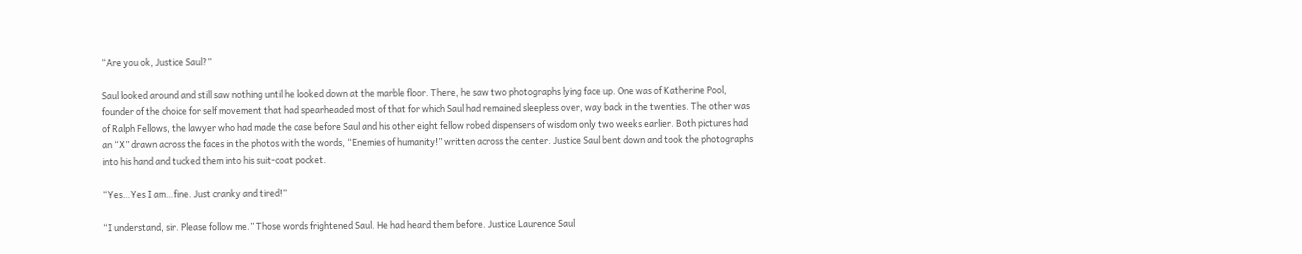“Are you ok, Justice Saul?”

Saul looked around and still saw nothing until he looked down at the marble floor. There, he saw two photographs lying face up. One was of Katherine Pool, founder of the choice for self movement that had spearheaded most of that for which Saul had remained sleepless over, way back in the twenties. The other was of Ralph Fellows, the lawyer who had made the case before Saul and his other eight fellow robed dispensers of wisdom only two weeks earlier. Both pictures had an “X” drawn across the faces in the photos with the words, “Enemies of humanity!” written across the center. Justice Saul bent down and took the photographs into his hand and tucked them into his suit-coat pocket.

“Yes…Yes I am…fine. Just cranky and tired!”

“I understand, sir. Please follow me.” Those words frightened Saul. He had heard them before. Justice Laurence Saul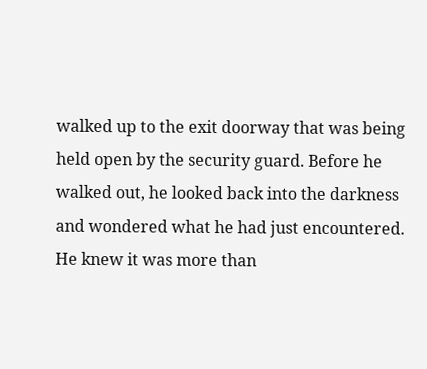walked up to the exit doorway that was being held open by the security guard. Before he walked out, he looked back into the darkness and wondered what he had just encountered. He knew it was more than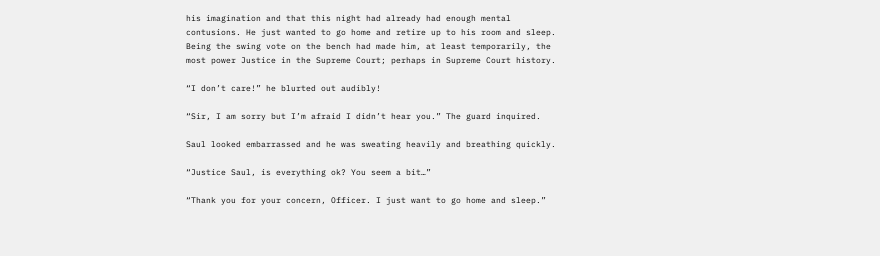his imagination and that this night had already had enough mental contusions. He just wanted to go home and retire up to his room and sleep. Being the swing vote on the bench had made him, at least temporarily, the most power Justice in the Supreme Court; perhaps in Supreme Court history.

“I don’t care!” he blurted out audibly!

“Sir, I am sorry but I’m afraid I didn’t hear you.” The guard inquired.

Saul looked embarrassed and he was sweating heavily and breathing quickly.

“Justice Saul, is everything ok? You seem a bit…”

“Thank you for your concern, Officer. I just want to go home and sleep.”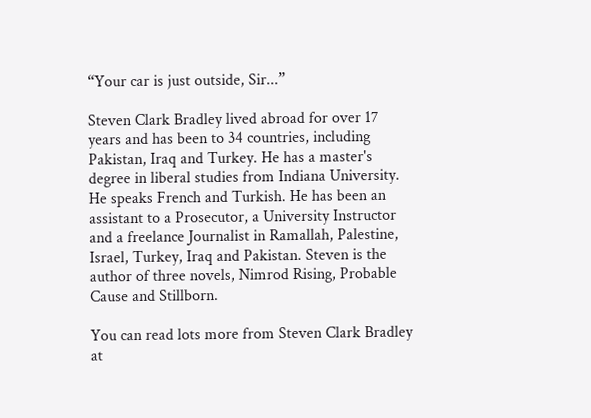“Your car is just outside, Sir...”

Steven Clark Bradley lived abroad for over 17 years and has been to 34 countries, including Pakistan, Iraq and Turkey. He has a master's degree in liberal studies from Indiana University. He speaks French and Turkish. He has been an assistant to a Prosecutor, a University Instructor and a freelance Journalist in Ramallah, Palestine, Israel, Turkey, Iraq and Pakistan. Steven is the author of three novels, Nimrod Rising, Probable Cause and Stillborn.

You can read lots more from Steven Clark Bradley at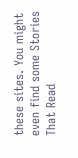these sites. You might even find some Stories That Read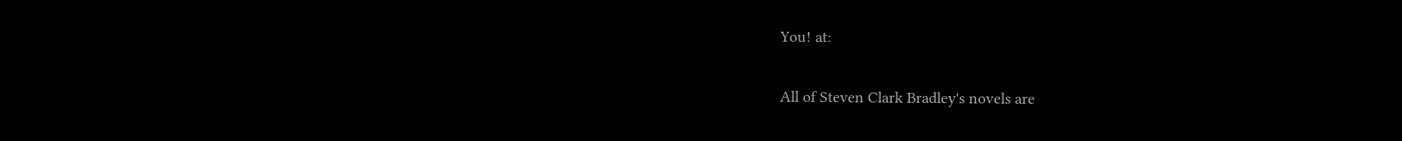You! at:

All of Steven Clark Bradley's novels are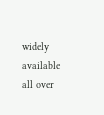widely available all over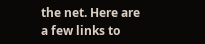the net. Here are a few links to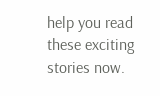help you read these exciting stories now.